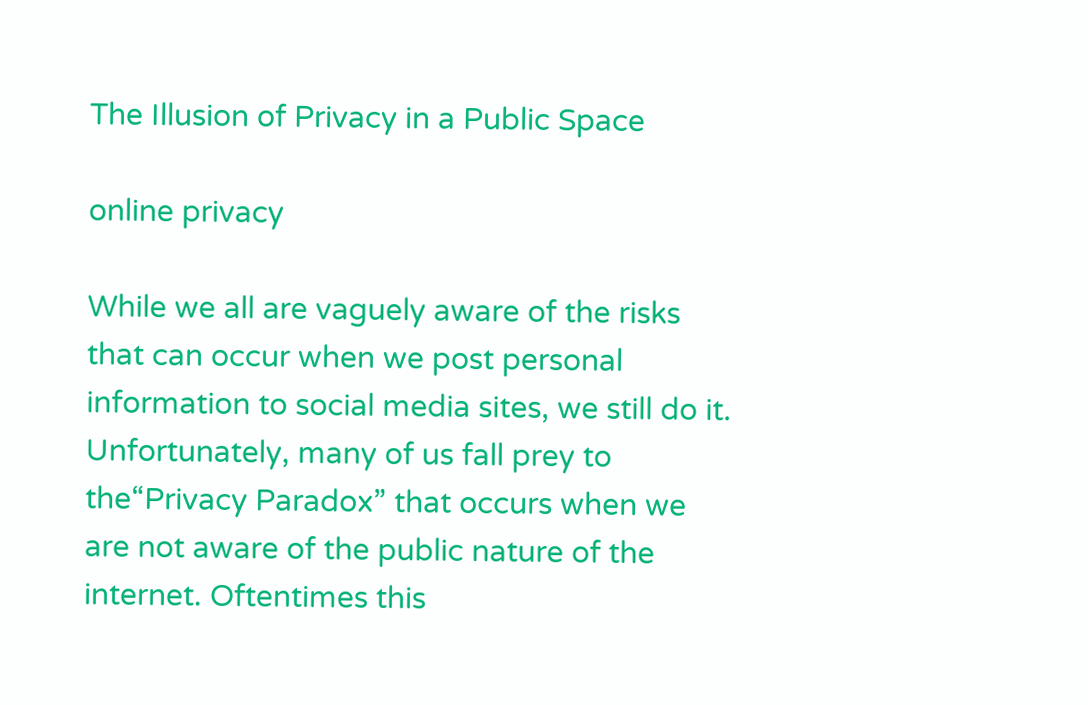The Illusion of Privacy in a Public Space

online privacy

While we all are vaguely aware of the risks that can occur when we post personal information to social media sites, we still do it. Unfortunately, many of us fall prey to the“Privacy Paradox” that occurs when we are not aware of the public nature of the internet. Oftentimes this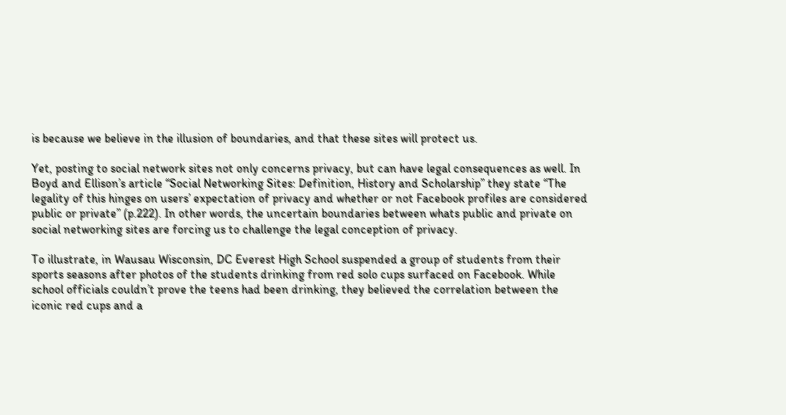is because we believe in the illusion of boundaries, and that these sites will protect us.

Yet, posting to social network sites not only concerns privacy, but can have legal consequences as well. In Boyd and Ellison’s article “Social Networking Sites: Definition, History and Scholarship” they state “The legality of this hinges on users’ expectation of privacy and whether or not Facebook profiles are considered public or private” (p.222). In other words, the uncertain boundaries between whats public and private on social networking sites are forcing us to challenge the legal conception of privacy.

To illustrate, in Wausau Wisconsin, DC Everest High School suspended a group of students from their sports seasons after photos of the students drinking from red solo cups surfaced on Facebook. While school officials couldn’t prove the teens had been drinking, they believed the correlation between the iconic red cups and a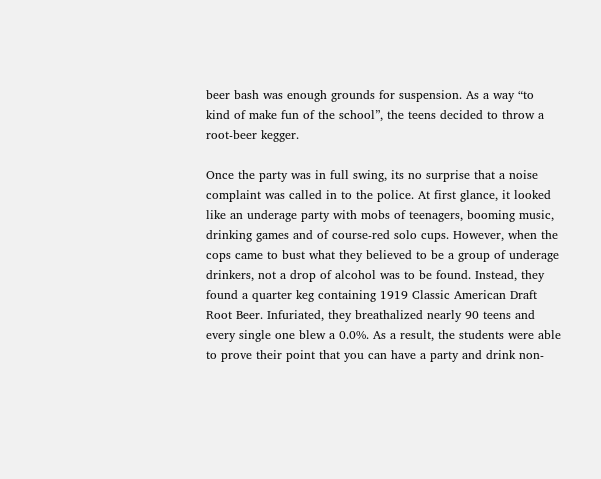beer bash was enough grounds for suspension. As a way “to kind of make fun of the school”, the teens decided to throw a root-beer kegger.

Once the party was in full swing, its no surprise that a noise complaint was called in to the police. At first glance, it looked like an underage party with mobs of teenagers, booming music, drinking games and of course-red solo cups. However, when the cops came to bust what they believed to be a group of underage drinkers, not a drop of alcohol was to be found. Instead, they found a quarter keg containing 1919 Classic American Draft Root Beer. Infuriated, they breathalized nearly 90 teens and every single one blew a 0.0%. As a result, the students were able to prove their point that you can have a party and drink non-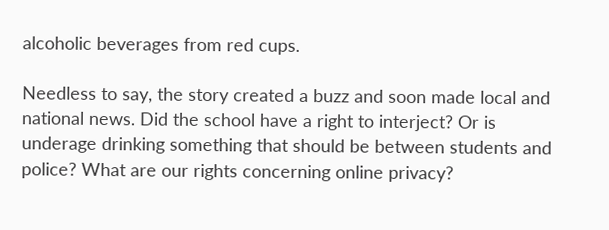alcoholic beverages from red cups.

Needless to say, the story created a buzz and soon made local and national news. Did the school have a right to interject? Or is underage drinking something that should be between students and police? What are our rights concerning online privacy?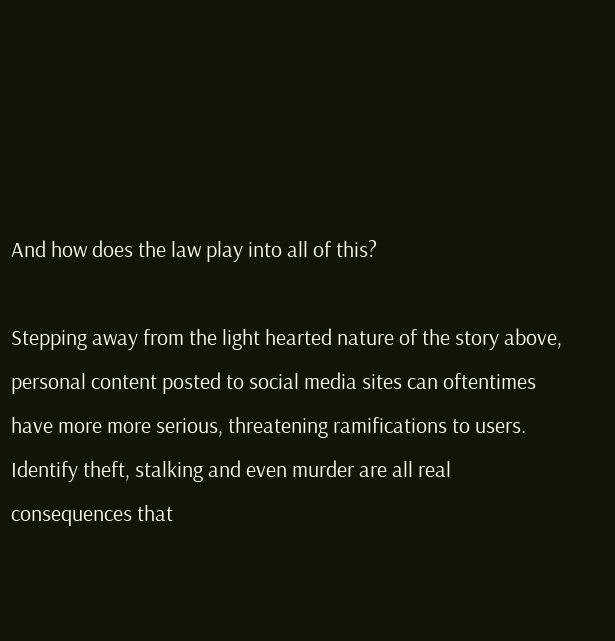And how does the law play into all of this?

Stepping away from the light hearted nature of the story above, personal content posted to social media sites can oftentimes have more more serious, threatening ramifications to users. Identify theft, stalking and even murder are all real consequences that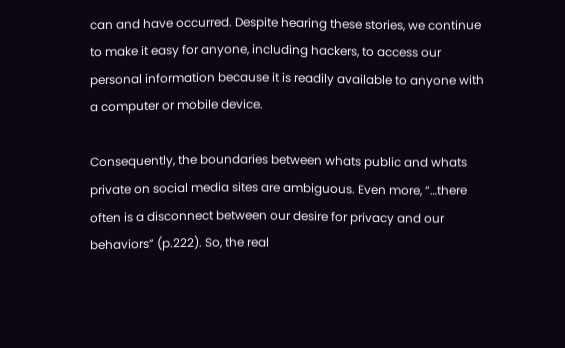can and have occurred. Despite hearing these stories, we continue to make it easy for anyone, including hackers, to access our personal information because it is readily available to anyone with a computer or mobile device.

Consequently, the boundaries between whats public and whats private on social media sites are ambiguous. Even more, “…there often is a disconnect between our desire for privacy and our behaviors” (p.222). So, the real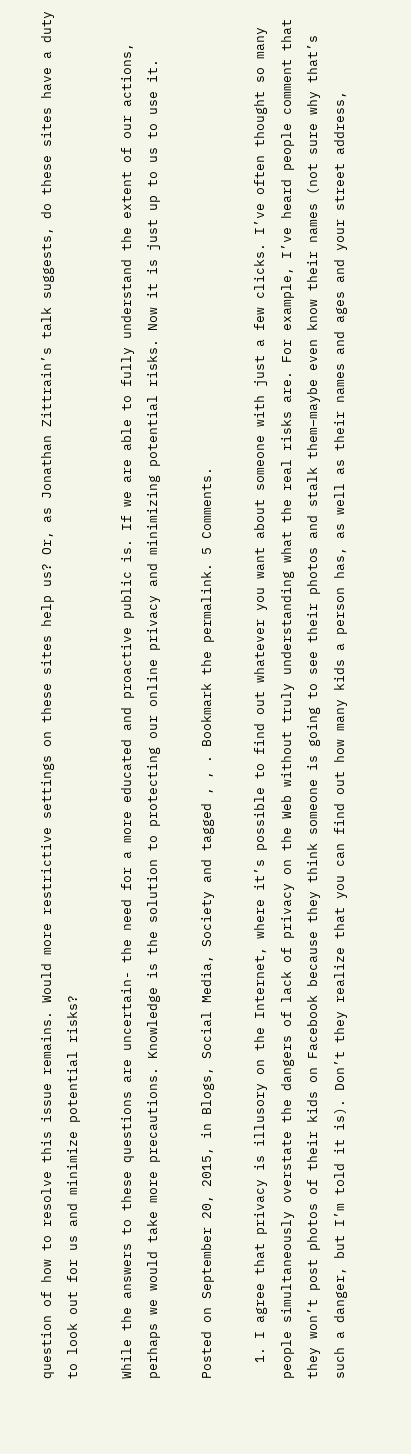question of how to resolve this issue remains. Would more restrictive settings on these sites help us? Or, as Jonathan Zittrain’s talk suggests, do these sites have a duty to look out for us and minimize potential risks?

While the answers to these questions are uncertain- the need for a more educated and proactive public is. If we are able to fully understand the extent of our actions, perhaps we would take more precautions. Knowledge is the solution to protecting our online privacy and minimizing potential risks. Now it is just up to us to use it.

Posted on September 20, 2015, in Blogs, Social Media, Society and tagged , , . Bookmark the permalink. 5 Comments.

  1. I agree that privacy is illusory on the Internet, where it’s possible to find out whatever you want about someone with just a few clicks. I’ve often thought so many people simultaneously overstate the dangers of lack of privacy on the Web without truly understanding what the real risks are. For example, I’ve heard people comment that they won’t post photos of their kids on Facebook because they think someone is going to see their photos and stalk them–maybe even know their names (not sure why that’s such a danger, but I’m told it is). Don’t they realize that you can find out how many kids a person has, as well as their names and ages and your street address,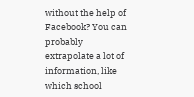without the help of Facebook? You can probably extrapolate a lot of information, like which school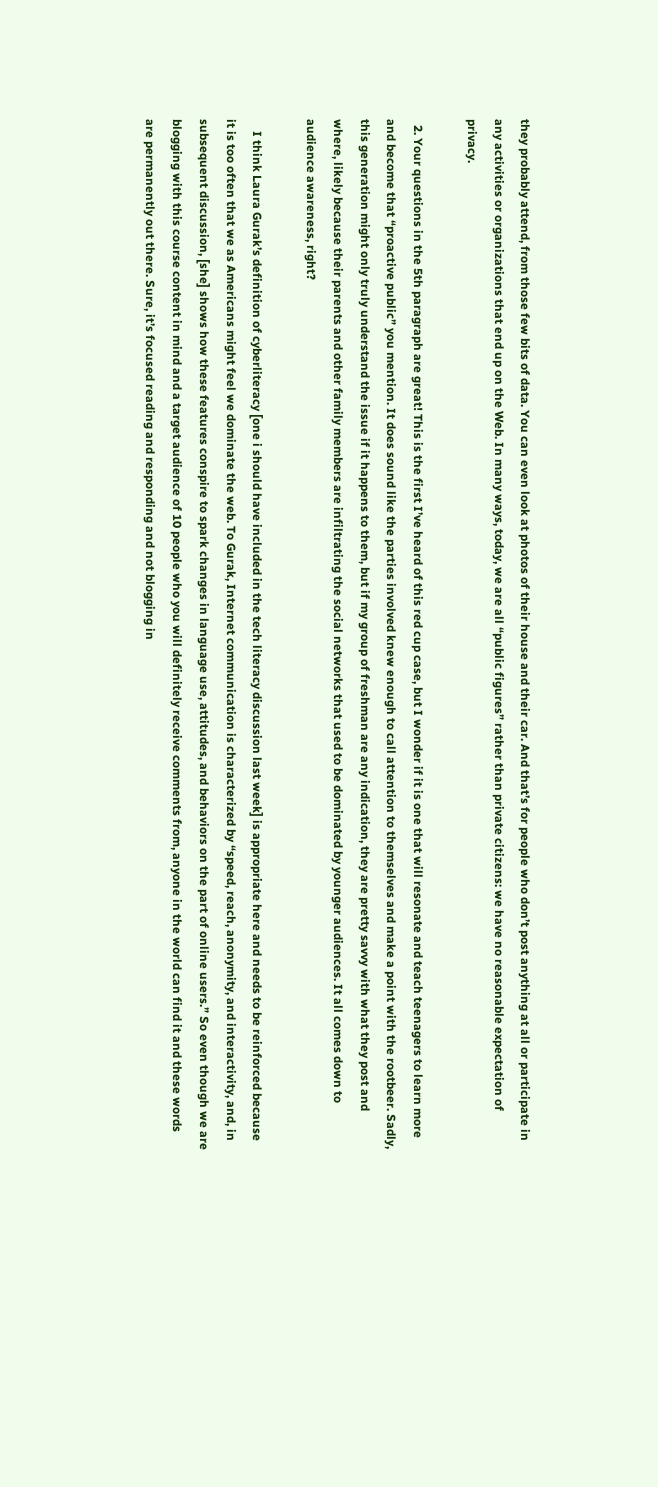they probably attend, from those few bits of data. You can even look at photos of their house and their car. And that’s for people who don’t post anything at all or participate in any activities or organizations that end up on the Web. In many ways, today, we are all “public figures” rather than private citizens: we have no reasonable expectation of privacy.

  2. Your questions in the 5th paragraph are great! This is the first I’ve heard of this red cup case, but I wonder if it is one that will resonate and teach teenagers to learn more and become that “proactive public” you mention. It does sound like the parties involved knew enough to call attention to themselves and make a point with the rootbeer. Sadly, this generation might only truly understand the issue if it happens to them, but if my group of freshman are any indication, they are pretty savvy with what they post and where, likely because their parents and other family members are infiltrating the social networks that used to be dominated by younger audiences. It all comes down to audience awareness, right?

    I think Laura Gurak’s definition of cyberliteracy [one i should have included in the tech literacy discussion last week] is appropriate here and needs to be reinforced because it is too often that we as Americans might feel we dominate the web. To Gurak, Internet communication is characterized by “speed, reach, anonymity, and interactivity, and, in subsequent discussion, [she] shows how these features conspire to spark changes in language use, attitudes, and behaviors on the part of online users.” So even though we are blogging with this course content in mind and a target audience of 10 people who you will definitely receive comments from, anyone in the world can find it and these words are permanently out there. Sure, it’s focused reading and responding and not blogging in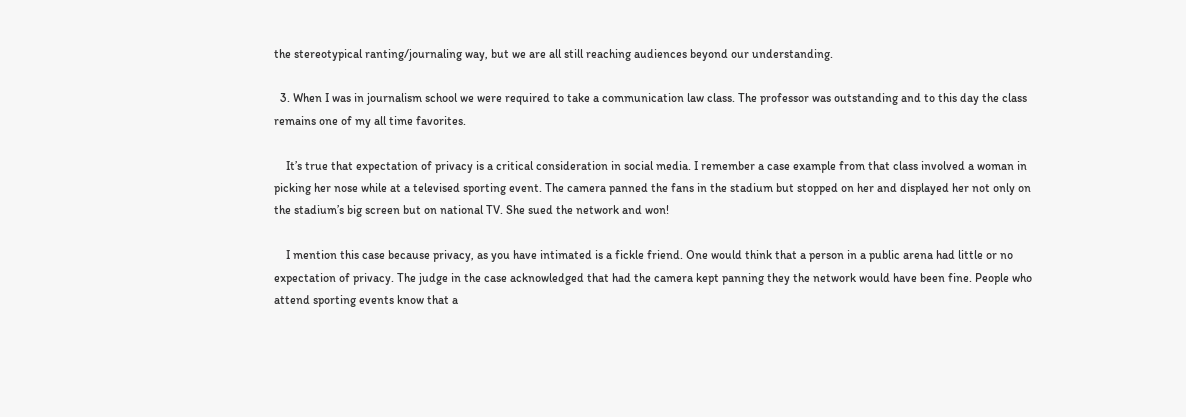the stereotypical ranting/journaling way, but we are all still reaching audiences beyond our understanding.

  3. When I was in journalism school we were required to take a communication law class. The professor was outstanding and to this day the class remains one of my all time favorites.

    It’s true that expectation of privacy is a critical consideration in social media. I remember a case example from that class involved a woman in picking her nose while at a televised sporting event. The camera panned the fans in the stadium but stopped on her and displayed her not only on the stadium’s big screen but on national TV. She sued the network and won!

    I mention this case because privacy, as you have intimated is a fickle friend. One would think that a person in a public arena had little or no expectation of privacy. The judge in the case acknowledged that had the camera kept panning they the network would have been fine. People who attend sporting events know that a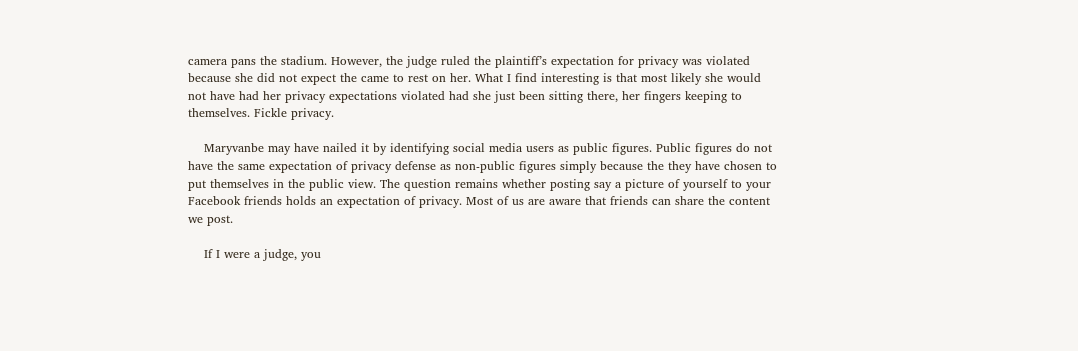camera pans the stadium. However, the judge ruled the plaintiff’s expectation for privacy was violated because she did not expect the came to rest on her. What I find interesting is that most likely she would not have had her privacy expectations violated had she just been sitting there, her fingers keeping to themselves. Fickle privacy.

    Maryvanbe may have nailed it by identifying social media users as public figures. Public figures do not have the same expectation of privacy defense as non-public figures simply because the they have chosen to put themselves in the public view. The question remains whether posting say a picture of yourself to your Facebook friends holds an expectation of privacy. Most of us are aware that friends can share the content we post.

    If I were a judge, you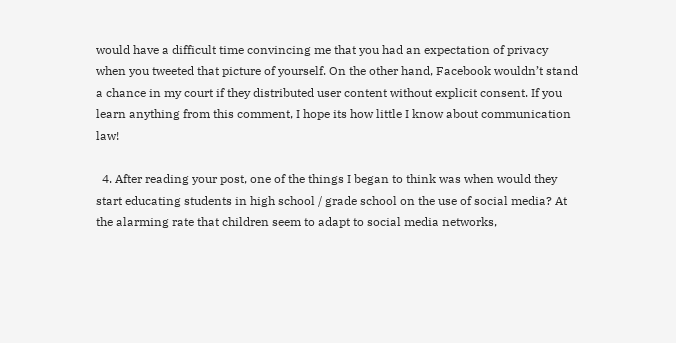would have a difficult time convincing me that you had an expectation of privacy when you tweeted that picture of yourself. On the other hand, Facebook wouldn’t stand a chance in my court if they distributed user content without explicit consent. If you learn anything from this comment, I hope its how little I know about communication law!

  4. After reading your post, one of the things I began to think was when would they start educating students in high school / grade school on the use of social media? At the alarming rate that children seem to adapt to social media networks,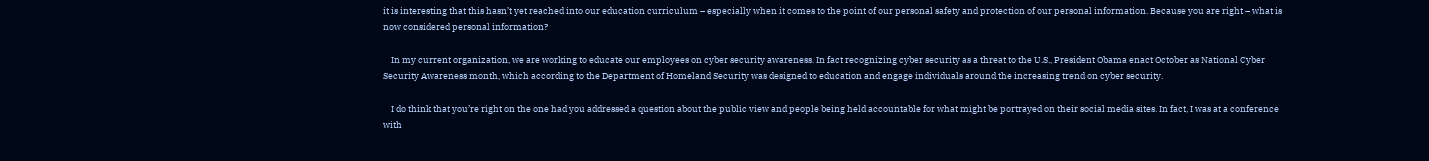it is interesting that this hasn’t yet reached into our education curriculum – especially when it comes to the point of our personal safety and protection of our personal information. Because you are right – what is now considered personal information?

    In my current organization, we are working to educate our employees on cyber security awareness. In fact recognizing cyber security as a threat to the U.S., President Obama enact October as National Cyber Security Awareness month, which according to the Department of Homeland Security was designed to education and engage individuals around the increasing trend on cyber security.

    I do think that you’re right on the one had you addressed a question about the public view and people being held accountable for what might be portrayed on their social media sites. In fact, I was at a conference with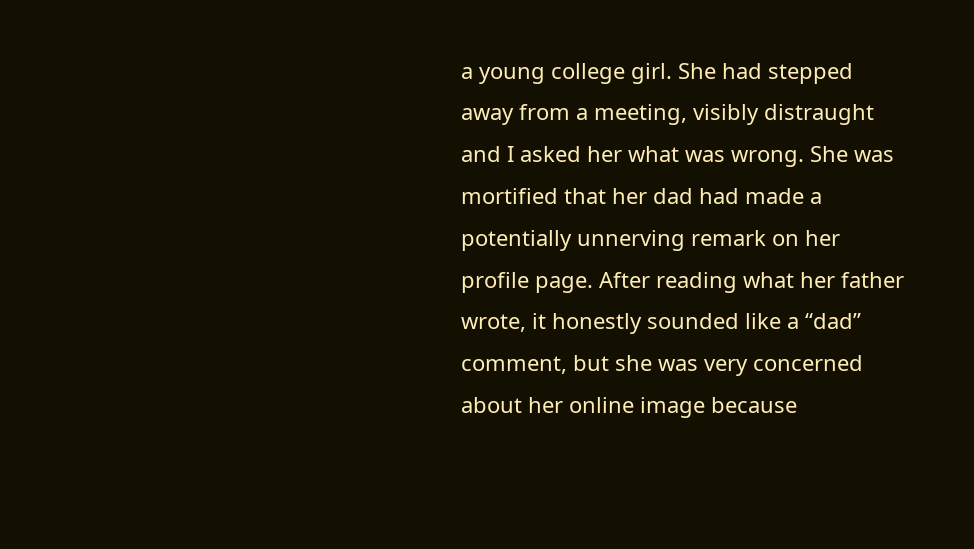a young college girl. She had stepped away from a meeting, visibly distraught and I asked her what was wrong. She was mortified that her dad had made a potentially unnerving remark on her profile page. After reading what her father wrote, it honestly sounded like a “dad” comment, but she was very concerned about her online image because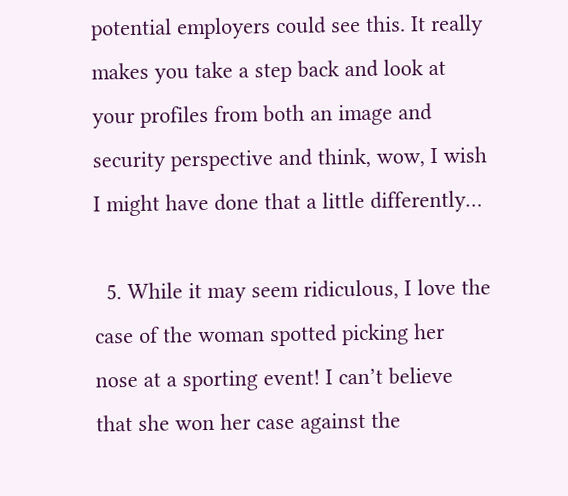potential employers could see this. It really makes you take a step back and look at your profiles from both an image and security perspective and think, wow, I wish I might have done that a little differently…

  5. While it may seem ridiculous, I love the case of the woman spotted picking her nose at a sporting event! I can’t believe that she won her case against the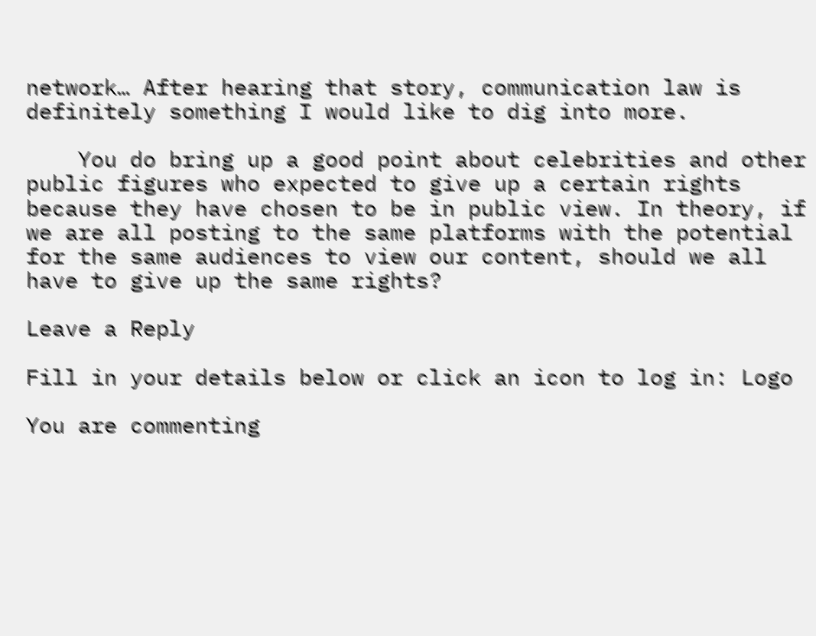network… After hearing that story, communication law is definitely something I would like to dig into more.

    You do bring up a good point about celebrities and other public figures who expected to give up a certain rights because they have chosen to be in public view. In theory, if we are all posting to the same platforms with the potential for the same audiences to view our content, should we all have to give up the same rights?

Leave a Reply

Fill in your details below or click an icon to log in: Logo

You are commenting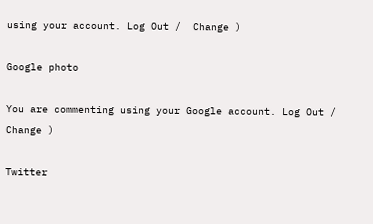using your account. Log Out /  Change )

Google photo

You are commenting using your Google account. Log Out /  Change )

Twitter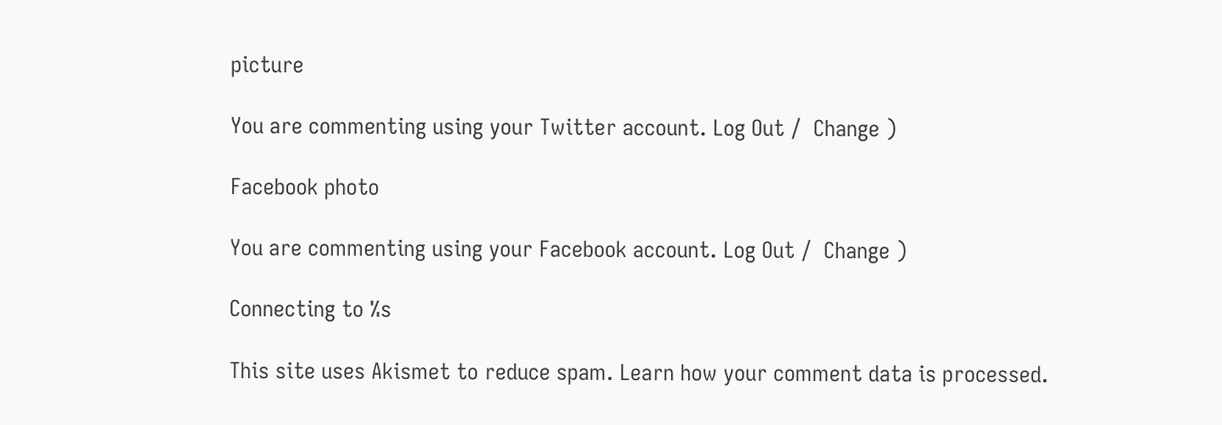picture

You are commenting using your Twitter account. Log Out /  Change )

Facebook photo

You are commenting using your Facebook account. Log Out /  Change )

Connecting to %s

This site uses Akismet to reduce spam. Learn how your comment data is processed.